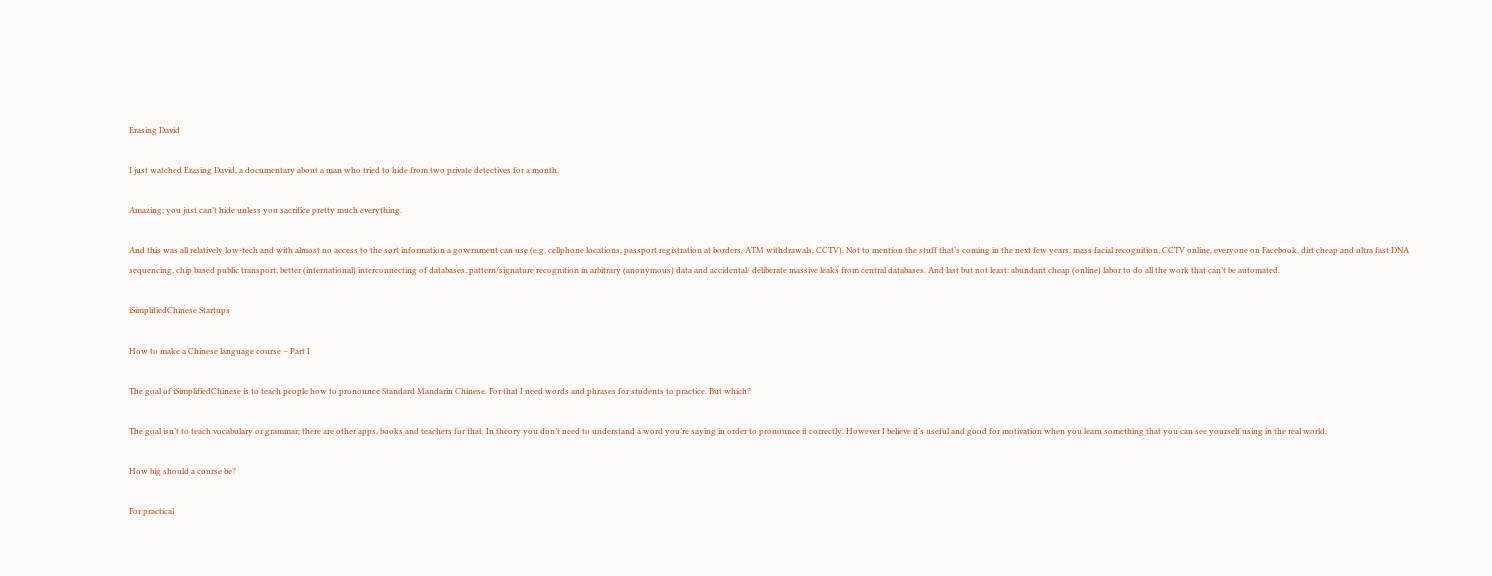Erasing David

I just watched Erasing David, a documentary about a man who tried to hide from two private detectives for a month.

Amazing; you just can’t hide unless you sacrifice pretty much everything.

And this was all relatively low-tech and with almost no access to the sort information a government can use (e.g. cellphone locations, passport registration at borders, ATM withdrawals, CCTV). Not to mention the stuff that’s coming in the next few years: mass facial recognition, CCTV online, everyone on Facebook, dirt cheap and ultra fast DNA sequencing, chip based public transport, better (international) interconnecting of databases, pattern/signature recognition in arbitrary (anonymous) data and accidental/ deliberate massive leaks from central databases. And last but not least: abundant cheap (online) labor to do all the work that can’t be automated.

iSimplifiedChinese Startups

How to make a Chinese language course – Part I

The goal of iSimplifiedChinese is to teach people how to pronounce Standard Mandarin Chinese. For that I need words and phrases for students to practice. But which?

The goal isn’t to teach vocabulary or grammar; there are other apps, books and teachers for that. In theory you don’t need to understand a word you’re saying in order to pronounce it correctly. However I believe it’s useful and good for motivation when you learn something that you can see yourself using in the real world.

How big should a course be?

For practical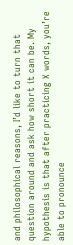and philosophical reasons, I’d like to turn that question around and ask how short it can be. My hypothesis is that after practicing X words, you’re able to pronounce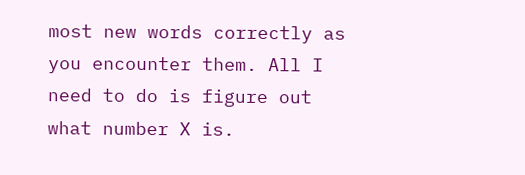most new words correctly as you encounter them. All I need to do is figure out what number X is.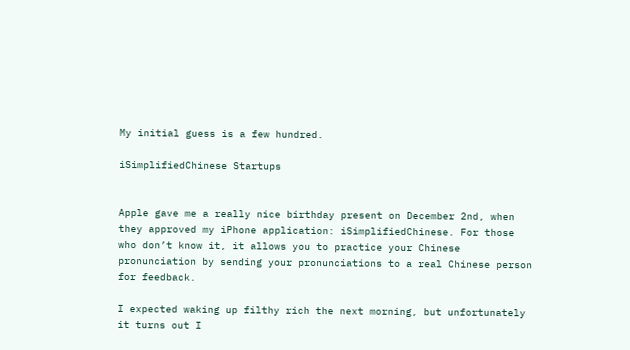My initial guess is a few hundred.

iSimplifiedChinese Startups


Apple gave me a really nice birthday present on December 2nd, when they approved my iPhone application: iSimplifiedChinese. For those who don’t know it, it allows you to practice your Chinese pronunciation by sending your pronunciations to a real Chinese person for feedback.

I expected waking up filthy rich the next morning, but unfortunately it turns out I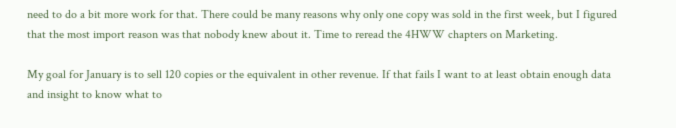need to do a bit more work for that. There could be many reasons why only one copy was sold in the first week, but I figured that the most import reason was that nobody knew about it. Time to reread the 4HWW chapters on Marketing.

My goal for January is to sell 120 copies or the equivalent in other revenue. If that fails I want to at least obtain enough data and insight to know what to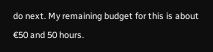do next. My remaining budget for this is about €50 and 50 hours.